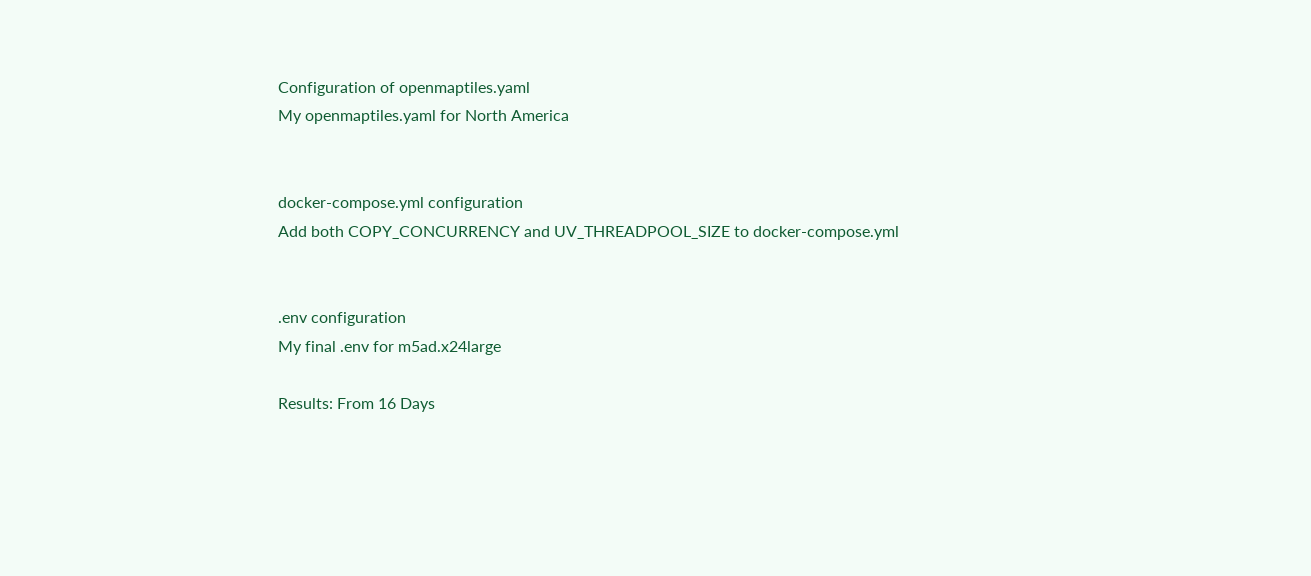Configuration of openmaptiles.yaml
My openmaptiles.yaml for North America


docker-compose.yml configuration
Add both COPY_CONCURRENCY and UV_THREADPOOL_SIZE to docker-compose.yml


.env configuration
My final .env for m5ad.x24large

Results: From 16 Days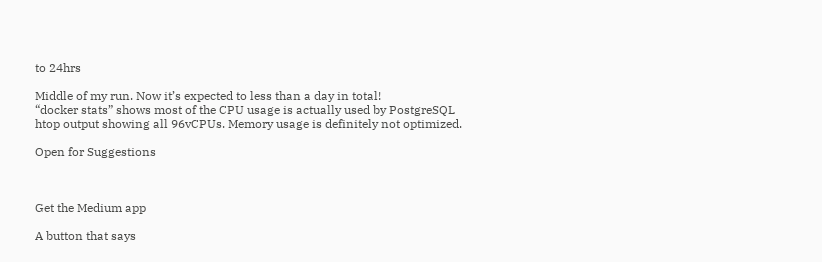to 24hrs

Middle of my run. Now it’s expected to less than a day in total!
“docker stats” shows most of the CPU usage is actually used by PostgreSQL
htop output showing all 96vCPUs. Memory usage is definitely not optimized.

Open for Suggestions



Get the Medium app

A button that says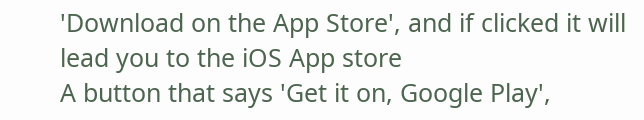'Download on the App Store', and if clicked it will lead you to the iOS App store
A button that says 'Get it on, Google Play',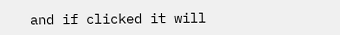and if clicked it will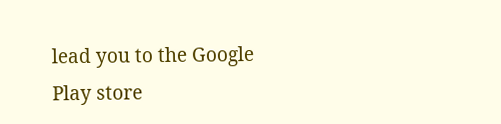lead you to the Google Play store